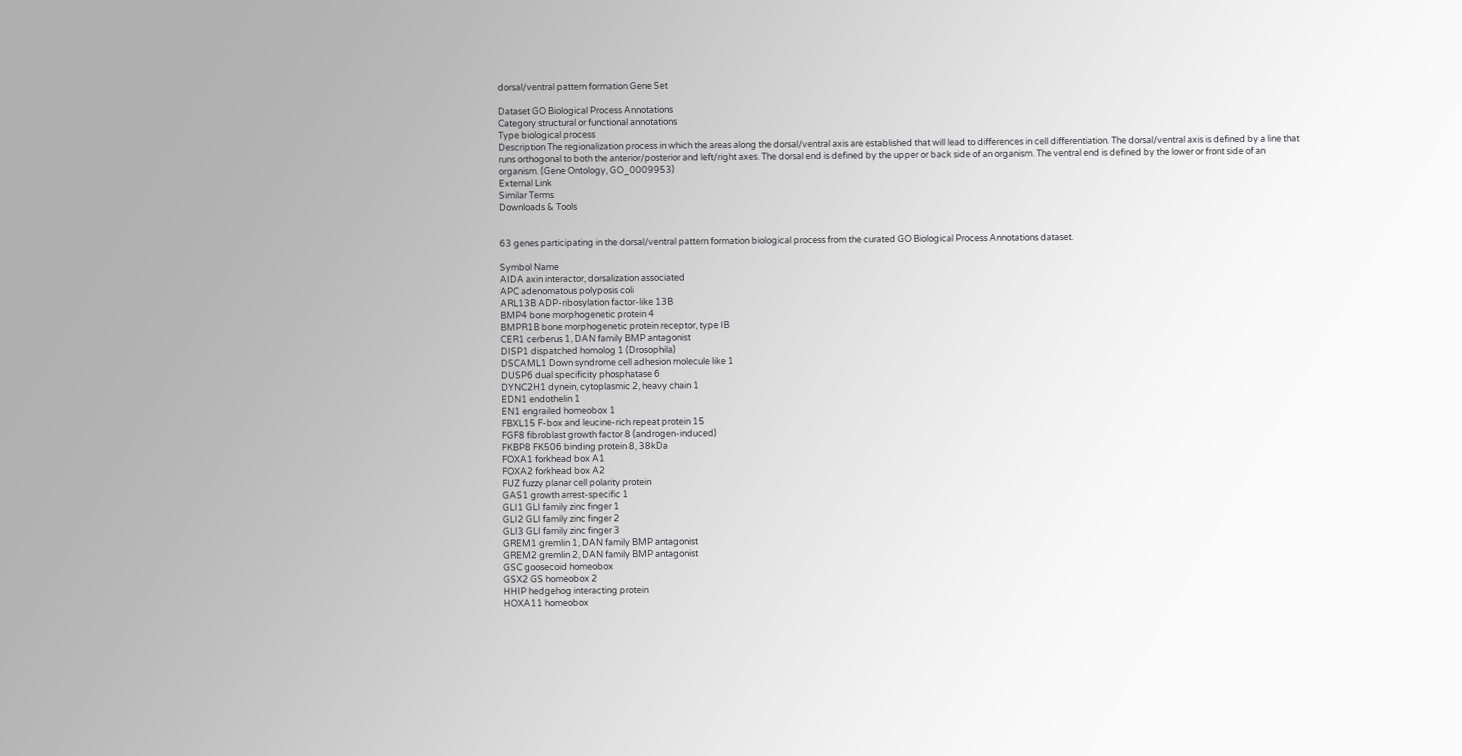dorsal/ventral pattern formation Gene Set

Dataset GO Biological Process Annotations
Category structural or functional annotations
Type biological process
Description The regionalization process in which the areas along the dorsal/ventral axis are established that will lead to differences in cell differentiation. The dorsal/ventral axis is defined by a line that runs orthogonal to both the anterior/posterior and left/right axes. The dorsal end is defined by the upper or back side of an organism. The ventral end is defined by the lower or front side of an organism. (Gene Ontology, GO_0009953)
External Link
Similar Terms
Downloads & Tools


63 genes participating in the dorsal/ventral pattern formation biological process from the curated GO Biological Process Annotations dataset.

Symbol Name
AIDA axin interactor, dorsalization associated
APC adenomatous polyposis coli
ARL13B ADP-ribosylation factor-like 13B
BMP4 bone morphogenetic protein 4
BMPR1B bone morphogenetic protein receptor, type IB
CER1 cerberus 1, DAN family BMP antagonist
DISP1 dispatched homolog 1 (Drosophila)
DSCAML1 Down syndrome cell adhesion molecule like 1
DUSP6 dual specificity phosphatase 6
DYNC2H1 dynein, cytoplasmic 2, heavy chain 1
EDN1 endothelin 1
EN1 engrailed homeobox 1
FBXL15 F-box and leucine-rich repeat protein 15
FGF8 fibroblast growth factor 8 (androgen-induced)
FKBP8 FK506 binding protein 8, 38kDa
FOXA1 forkhead box A1
FOXA2 forkhead box A2
FUZ fuzzy planar cell polarity protein
GAS1 growth arrest-specific 1
GLI1 GLI family zinc finger 1
GLI2 GLI family zinc finger 2
GLI3 GLI family zinc finger 3
GREM1 gremlin 1, DAN family BMP antagonist
GREM2 gremlin 2, DAN family BMP antagonist
GSC goosecoid homeobox
GSX2 GS homeobox 2
HHIP hedgehog interacting protein
HOXA11 homeobox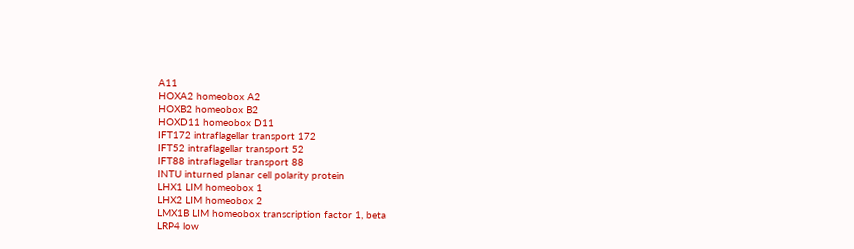A11
HOXA2 homeobox A2
HOXB2 homeobox B2
HOXD11 homeobox D11
IFT172 intraflagellar transport 172
IFT52 intraflagellar transport 52
IFT88 intraflagellar transport 88
INTU inturned planar cell polarity protein
LHX1 LIM homeobox 1
LHX2 LIM homeobox 2
LMX1B LIM homeobox transcription factor 1, beta
LRP4 low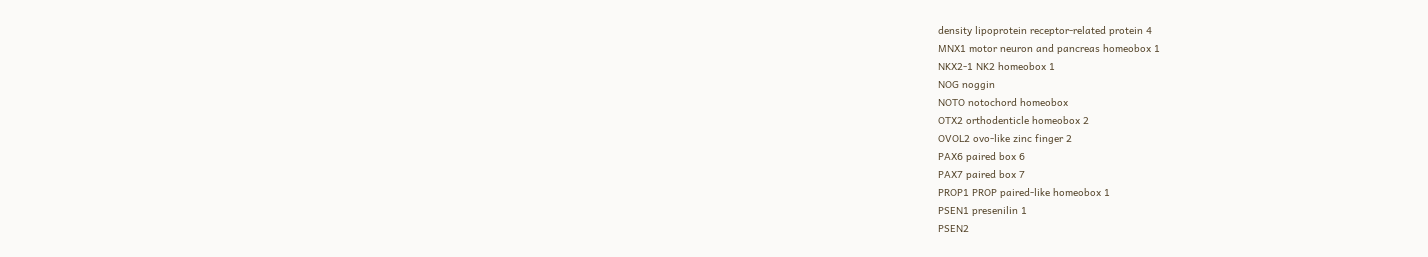density lipoprotein receptor-related protein 4
MNX1 motor neuron and pancreas homeobox 1
NKX2-1 NK2 homeobox 1
NOG noggin
NOTO notochord homeobox
OTX2 orthodenticle homeobox 2
OVOL2 ovo-like zinc finger 2
PAX6 paired box 6
PAX7 paired box 7
PROP1 PROP paired-like homeobox 1
PSEN1 presenilin 1
PSEN2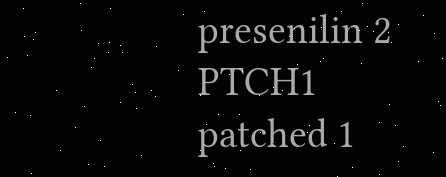presenilin 2
PTCH1 patched 1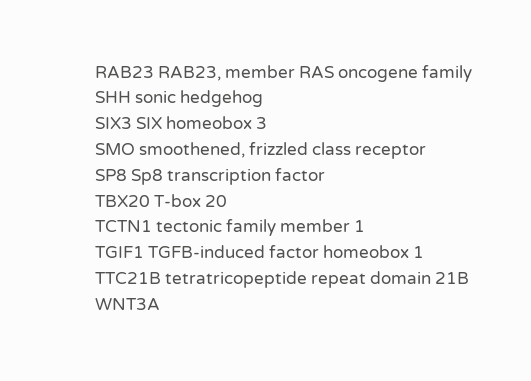RAB23 RAB23, member RAS oncogene family
SHH sonic hedgehog
SIX3 SIX homeobox 3
SMO smoothened, frizzled class receptor
SP8 Sp8 transcription factor
TBX20 T-box 20
TCTN1 tectonic family member 1
TGIF1 TGFB-induced factor homeobox 1
TTC21B tetratricopeptide repeat domain 21B
WNT3A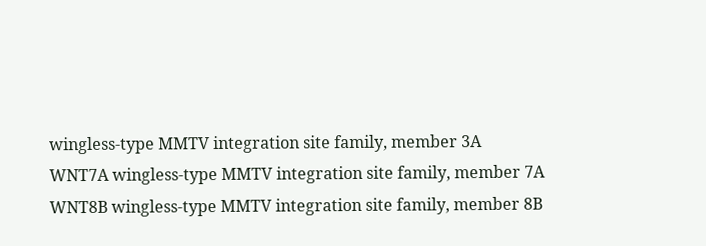wingless-type MMTV integration site family, member 3A
WNT7A wingless-type MMTV integration site family, member 7A
WNT8B wingless-type MMTV integration site family, member 8B